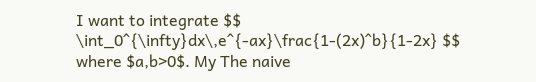I want to integrate $$ \int_0^{\infty}dx\,e^{-ax}\frac{1-(2x)^b}{1-2x} $$ where $a,b>0$. My The naive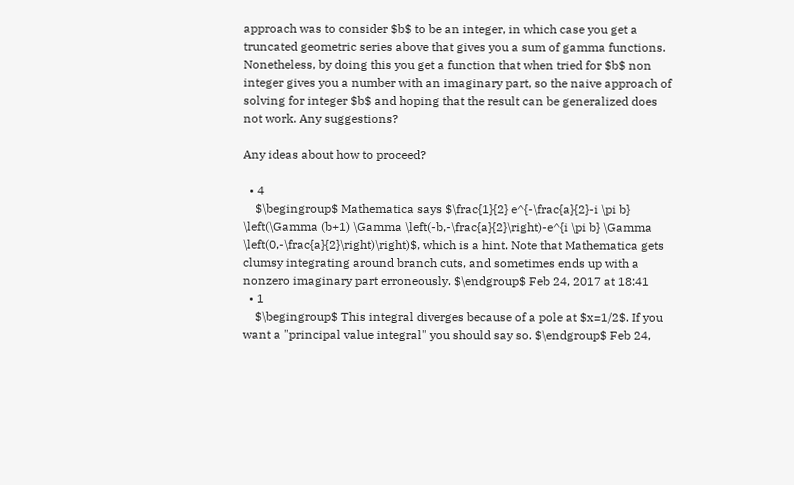approach was to consider $b$ to be an integer, in which case you get a truncated geometric series above that gives you a sum of gamma functions. Nonetheless, by doing this you get a function that when tried for $b$ non integer gives you a number with an imaginary part, so the naive approach of solving for integer $b$ and hoping that the result can be generalized does not work. Any suggestions?

Any ideas about how to proceed?

  • 4
    $\begingroup$ Mathematica says $\frac{1}{2} e^{-\frac{a}{2}-i \pi b} \left(\Gamma (b+1) \Gamma \left(-b,-\frac{a}{2}\right)-e^{i \pi b} \Gamma \left(0,-\frac{a}{2}\right)\right)$, which is a hint. Note that Mathematica gets clumsy integrating around branch cuts, and sometimes ends up with a nonzero imaginary part erroneously. $\endgroup$ Feb 24, 2017 at 18:41
  • 1
    $\begingroup$ This integral diverges because of a pole at $x=1/2$. If you want a "principal value integral" you should say so. $\endgroup$ Feb 24,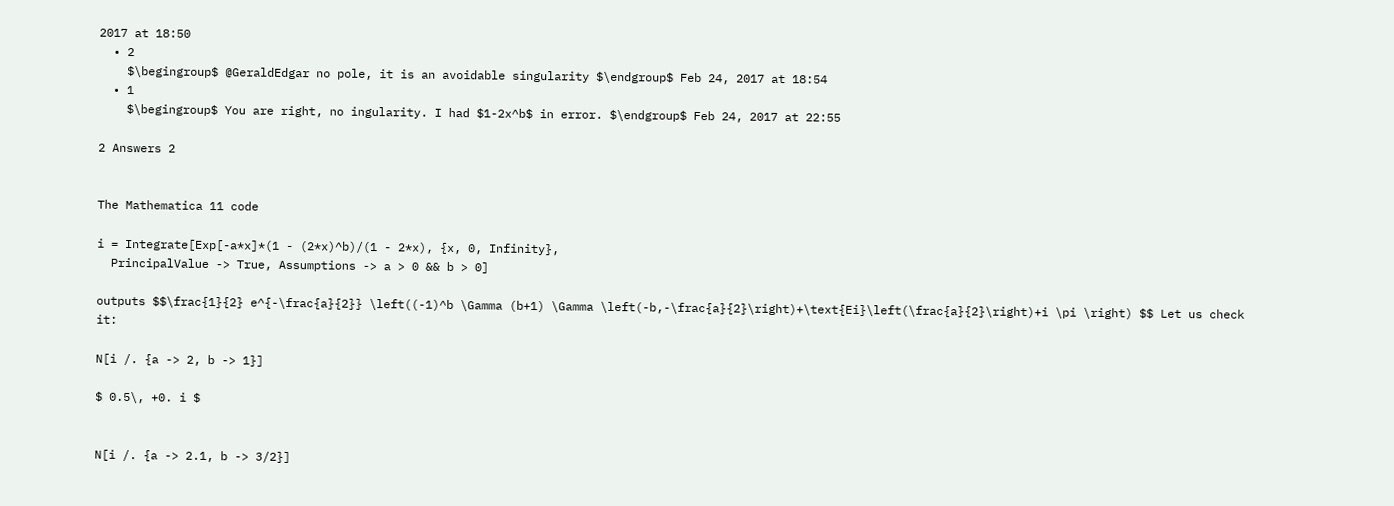2017 at 18:50
  • 2
    $\begingroup$ @GeraldEdgar no pole, it is an avoidable singularity $\endgroup$ Feb 24, 2017 at 18:54
  • 1
    $\begingroup$ You are right, no ingularity. I had $1-2x^b$ in error. $\endgroup$ Feb 24, 2017 at 22:55

2 Answers 2


The Mathematica 11 code

i = Integrate[Exp[-a*x]*(1 - (2*x)^b)/(1 - 2*x), {x, 0, Infinity},
  PrincipalValue -> True, Assumptions -> a > 0 && b > 0]

outputs $$\frac{1}{2} e^{-\frac{a}{2}} \left((-1)^b \Gamma (b+1) \Gamma \left(-b,-\frac{a}{2}\right)+\text{Ei}\left(\frac{a}{2}\right)+i \pi \right) $$ Let us check it:

N[i /. {a -> 2, b -> 1}]

$ 0.5\, +0. i $


N[i /. {a -> 2.1, b -> 3/2}]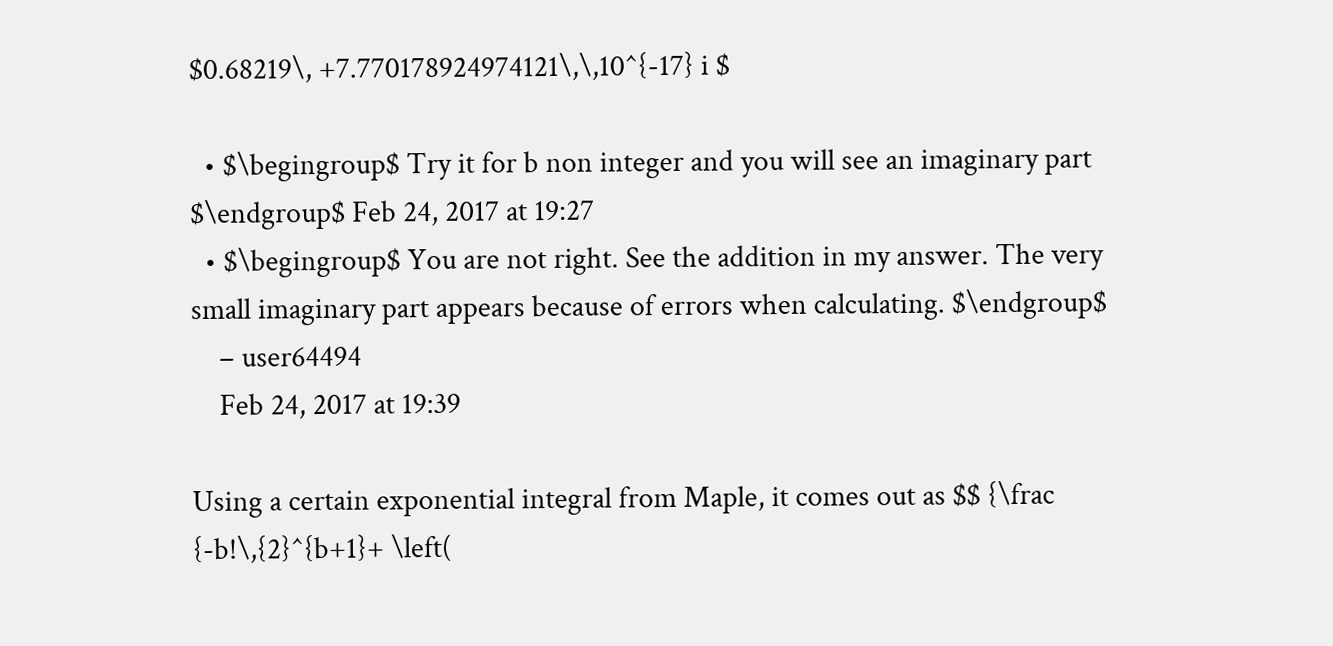$0.68219\, +7.770178924974121\,\,10^{-17} i $

  • $\begingroup$ Try it for b non integer and you will see an imaginary part $\endgroup$ Feb 24, 2017 at 19:27
  • $\begingroup$ You are not right. See the addition in my answer. The very small imaginary part appears because of errors when calculating. $\endgroup$
    – user64494
    Feb 24, 2017 at 19:39

Using a certain exponential integral from Maple, it comes out as $$ {\frac {-b!\,{2}^{b+1}+ \left(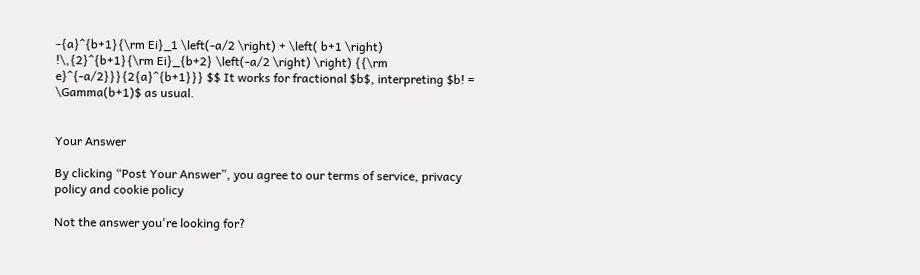-{a}^{b+1}{\rm Ei}_1 \left(-a/2 \right) + \left( b+1 \right) !\,{2}^{b+1}{\rm Ei}_{b+2} \left(-a/2 \right) \right) {{\rm e}^{-a/2}}}{2{a}^{b+1}}} $$ It works for fractional $b$, interpreting $b! = \Gamma(b+1)$ as usual.


Your Answer

By clicking “Post Your Answer”, you agree to our terms of service, privacy policy and cookie policy

Not the answer you're looking for?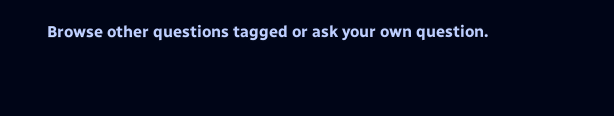Browse other questions tagged or ask your own question.